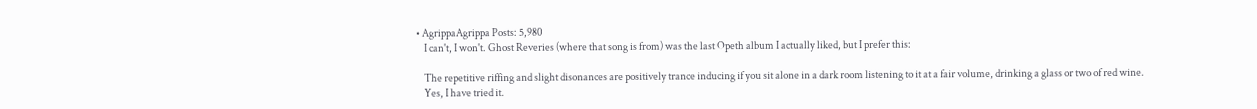• AgrippaAgrippa Posts: 5,980
    I can't, I won't. Ghost Reveries (where that song is from) was the last Opeth album I actually liked, but I prefer this:

    The repetitive riffing and slight disonances are positively trance inducing if you sit alone in a dark room listening to it at a fair volume, drinking a glass or two of red wine.
    Yes, I have tried it.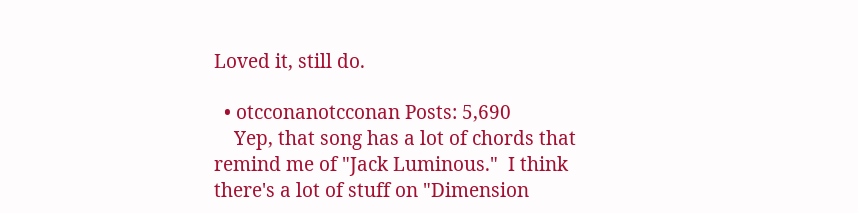Loved it, still do.

  • otcconanotcconan Posts: 5,690
    Yep, that song has a lot of chords that remind me of "Jack Luminous."  I think there's a lot of stuff on "Dimension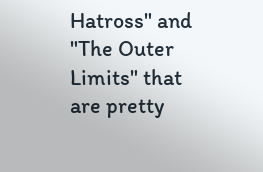Hatross" and "The Outer Limits" that are pretty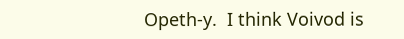Opeth-y.  I think Voivod is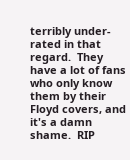terribly under-rated in that regard.  They have a lot of fans who only know them by their Floyd covers, and it's a damn shame.  RIP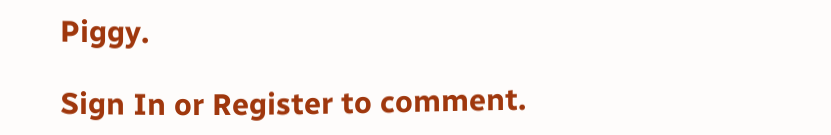Piggy.

Sign In or Register to comment.